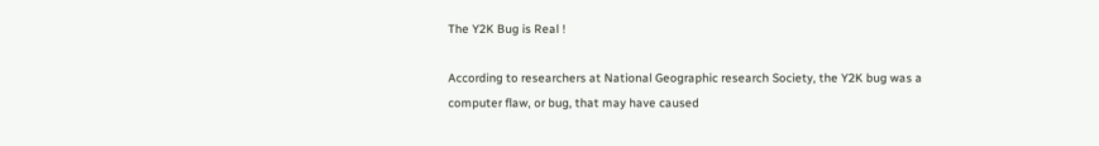The Y2K Bug is Real !

According to researchers at National Geographic research Society, the Y2K bug was a computer flaw, or bug, that may have caused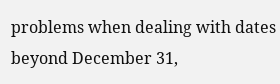problems when dealing with dates beyond December 31,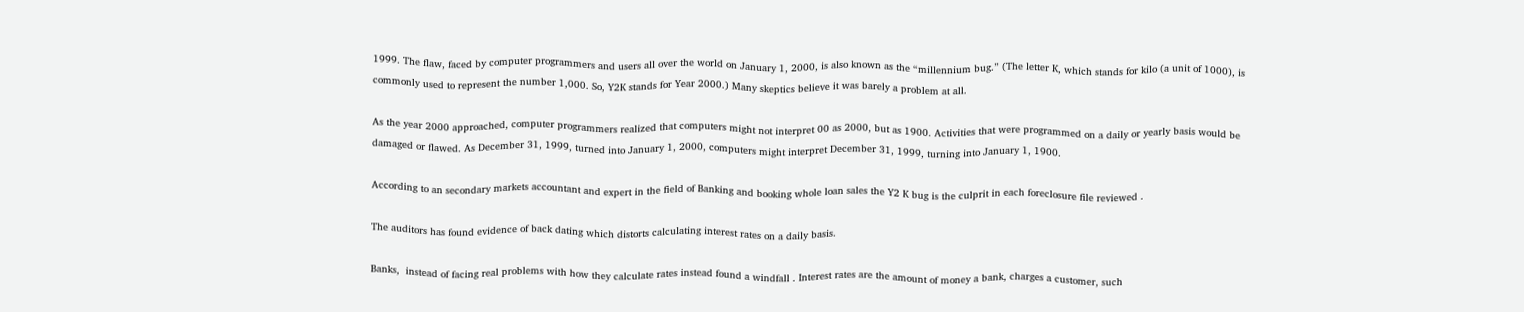1999. The flaw, faced by computer programmers and users all over the world on January 1, 2000, is also known as the “millennium bug.” (The letter K, which stands for kilo (a unit of 1000), is commonly used to represent the number 1,000. So, Y2K stands for Year 2000.) Many skeptics believe it was barely a problem at all.

As the year 2000 approached, computer programmers realized that computers might not interpret 00 as 2000, but as 1900. Activities that were programmed on a daily or yearly basis would be damaged or flawed. As December 31, 1999, turned into January 1, 2000, computers might interpret December 31, 1999, turning into January 1, 1900.

According to an secondary markets accountant and expert in the field of Banking and booking whole loan sales the Y2 K bug is the culprit in each foreclosure file reviewed .

The auditors has found evidence of back dating which distorts calculating interest rates on a daily basis.

Banks,  instead of facing real problems with how they calculate rates instead found a windfall . Interest rates are the amount of money a bank, charges a customer, such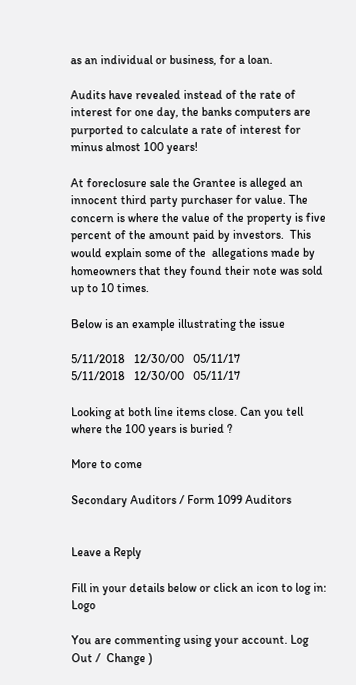as an individual or business, for a loan.

Audits have revealed instead of the rate of interest for one day, the banks computers are purported to calculate a rate of interest for minus almost 100 years!

At foreclosure sale the Grantee is alleged an innocent third party purchaser for value. The concern is where the value of the property is five percent of the amount paid by investors.  This would explain some of the  allegations made by homeowners that they found their note was sold up to 10 times.

Below is an example illustrating the issue

5/11/2018   12/30/00   05/11/17
5/11/2018   12/30/00   05/11/17

Looking at both line items close. Can you tell where the 100 years is buried ?

More to come

Secondary Auditors / Form 1099 Auditors


Leave a Reply

Fill in your details below or click an icon to log in: Logo

You are commenting using your account. Log Out /  Change )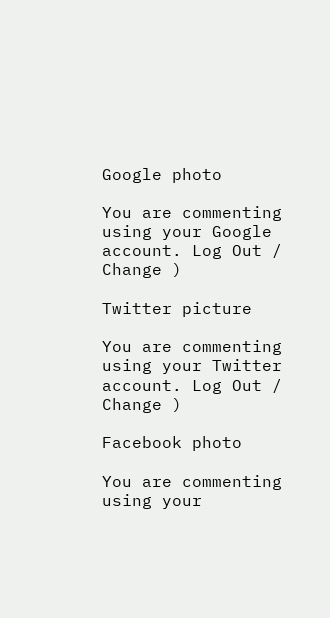Google photo

You are commenting using your Google account. Log Out /  Change )

Twitter picture

You are commenting using your Twitter account. Log Out /  Change )

Facebook photo

You are commenting using your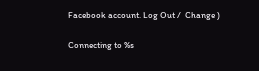Facebook account. Log Out /  Change )

Connecting to %s